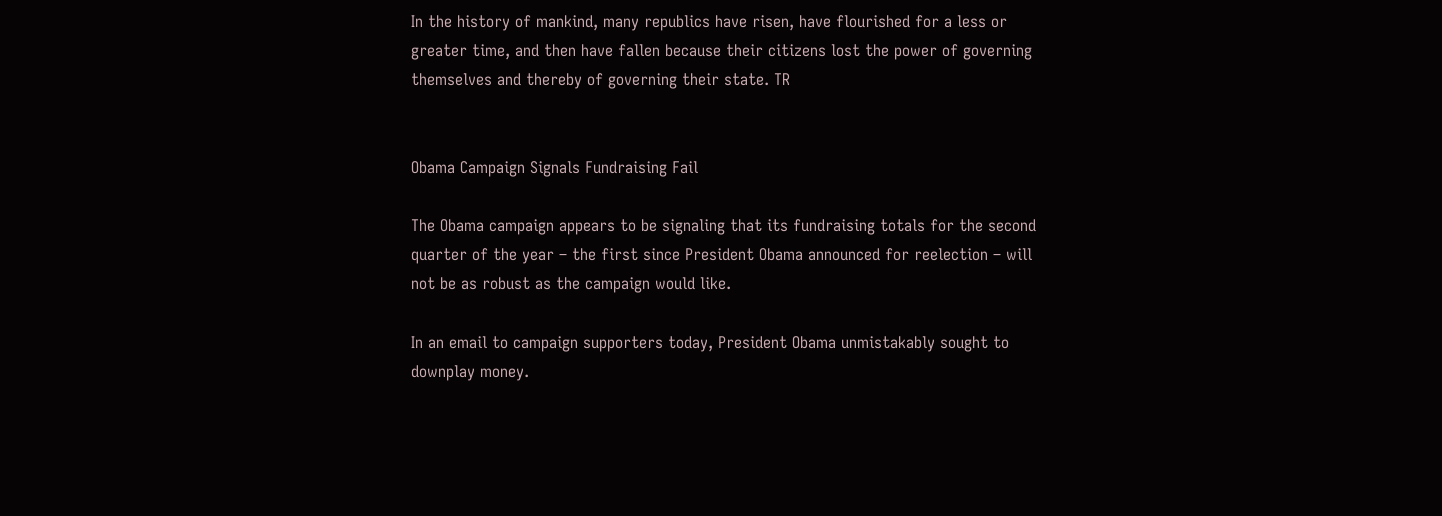In the history of mankind, many republics have risen, have flourished for a less or greater time, and then have fallen because their citizens lost the power of governing themselves and thereby of governing their state. TR


Obama Campaign Signals Fundraising Fail

The Obama campaign appears to be signaling that its fundraising totals for the second quarter of the year – the first since President Obama announced for reelection – will not be as robust as the campaign would like.

In an email to campaign supporters today, President Obama unmistakably sought to downplay money.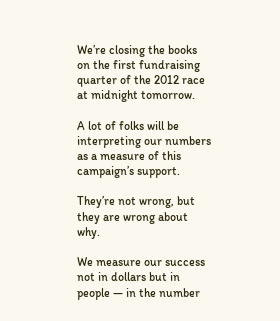We’re closing the books on the first fundraising quarter of the 2012 race at midnight tomorrow.

A lot of folks will be interpreting our numbers as a measure of this campaign’s support.

They’re not wrong, but they are wrong about why.

We measure our success not in dollars but in people — in the number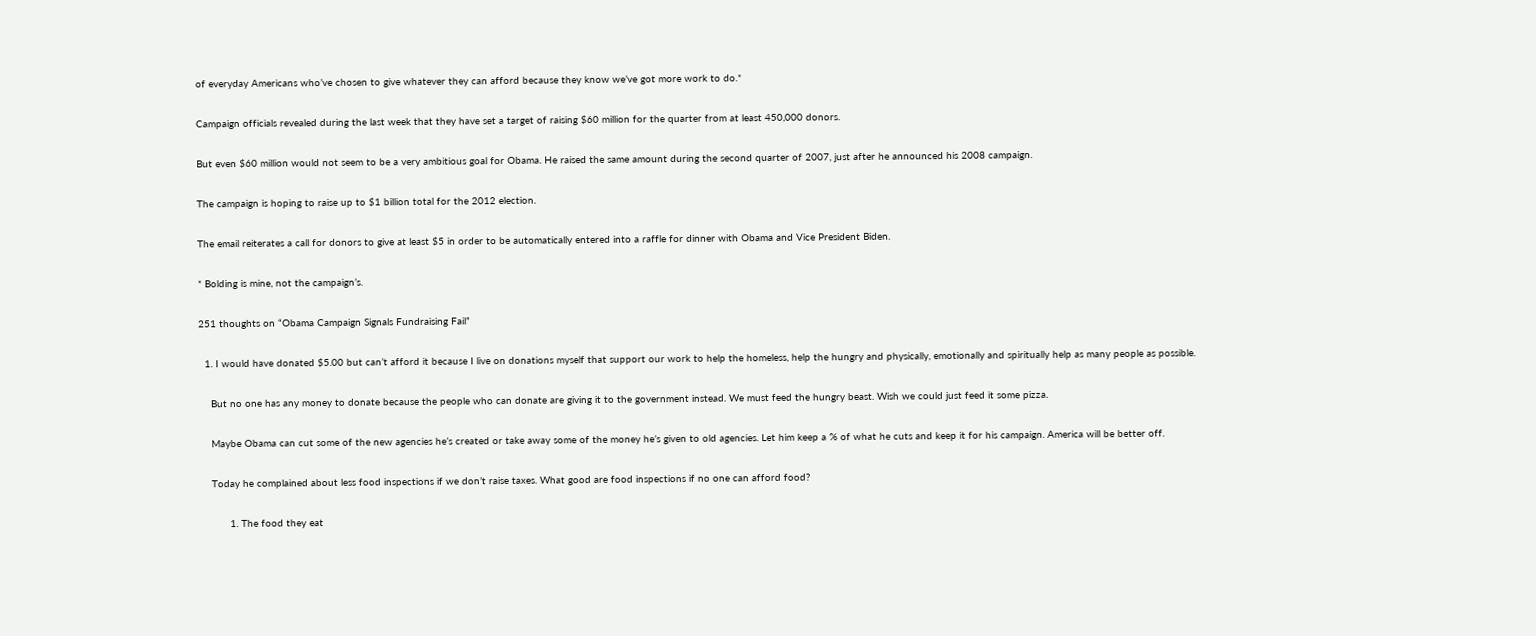of everyday Americans who’ve chosen to give whatever they can afford because they know we’ve got more work to do.*

Campaign officials revealed during the last week that they have set a target of raising $60 million for the quarter from at least 450,000 donors.

But even $60 million would not seem to be a very ambitious goal for Obama. He raised the same amount during the second quarter of 2007, just after he announced his 2008 campaign.

The campaign is hoping to raise up to $1 billion total for the 2012 election.

The email reiterates a call for donors to give at least $5 in order to be automatically entered into a raffle for dinner with Obama and Vice President Biden.

* Bolding is mine, not the campaign’s.

251 thoughts on “Obama Campaign Signals Fundraising Fail”

  1. I would have donated $5.00 but can’t afford it because I live on donations myself that support our work to help the homeless, help the hungry and physically, emotionally and spiritually help as many people as possible.

    But no one has any money to donate because the people who can donate are giving it to the government instead. We must feed the hungry beast. Wish we could just feed it some pizza.

    Maybe Obama can cut some of the new agencies he’s created or take away some of the money he’s given to old agencies. Let him keep a % of what he cuts and keep it for his campaign. America will be better off.

    Today he complained about less food inspections if we don’t raise taxes. What good are food inspections if no one can afford food?

          1. The food they eat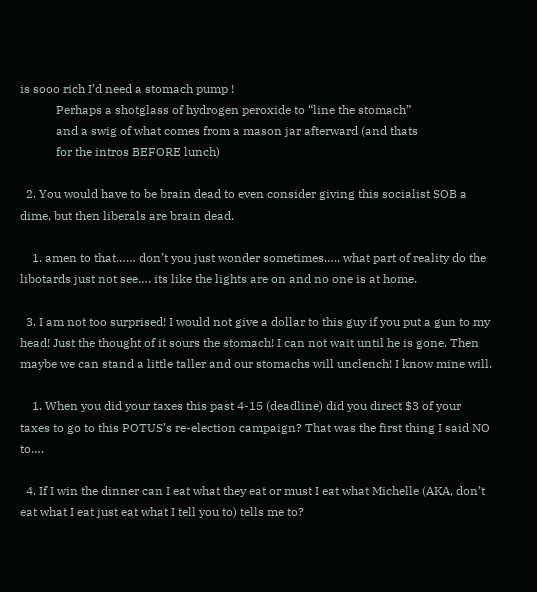is sooo rich I’d need a stomach pump !
            Perhaps a shotglass of hydrogen peroxide to “line the stomach”
            and a swig of what comes from a mason jar afterward (and thats
            for the intros BEFORE lunch)

  2. You would have to be brain dead to even consider giving this socialist SOB a dime, but then liberals are brain dead.

    1. amen to that…… don’t you just wonder sometimes….. what part of reality do the libotards just not see…. its like the lights are on and no one is at home.

  3. I am not too surprised! I would not give a dollar to this guy if you put a gun to my head! Just the thought of it sours the stomach! I can not wait until he is gone. Then maybe we can stand a little taller and our stomachs will unclench! I know mine will.

    1. When you did your taxes this past 4-15 (deadline) did you direct $3 of your taxes to go to this POTUS’s re-election campaign? That was the first thing I said NO to….

  4. If I win the dinner can I eat what they eat or must I eat what Michelle (AKA, don’t eat what I eat just eat what I tell you to) tells me to?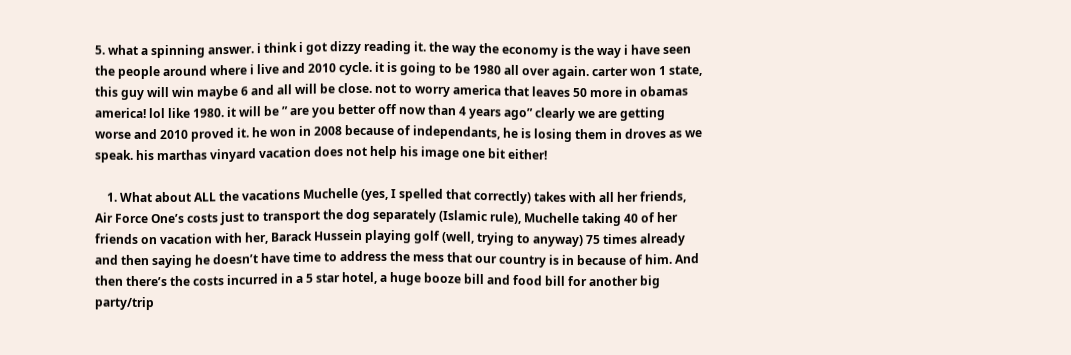5. what a spinning answer. i think i got dizzy reading it. the way the economy is the way i have seen the people around where i live and 2010 cycle. it is going to be 1980 all over again. carter won 1 state, this guy will win maybe 6 and all will be close. not to worry america that leaves 50 more in obamas america! lol like 1980. it will be ” are you better off now than 4 years ago” clearly we are getting worse and 2010 proved it. he won in 2008 because of independants, he is losing them in droves as we speak. his marthas vinyard vacation does not help his image one bit either!

    1. What about ALL the vacations Muchelle (yes, I spelled that correctly) takes with all her friends, Air Force One’s costs just to transport the dog separately (Islamic rule), Muchelle taking 40 of her friends on vacation with her, Barack Hussein playing golf (well, trying to anyway) 75 times already and then saying he doesn’t have time to address the mess that our country is in because of him. And then there’s the costs incurred in a 5 star hotel, a huge booze bill and food bill for another big party/trip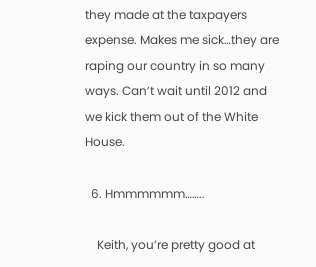they made at the taxpayers expense. Makes me sick…they are raping our country in so many ways. Can’t wait until 2012 and we kick them out of the White House.

  6. Hmmmmmm……..

    Keith, you’re pretty good at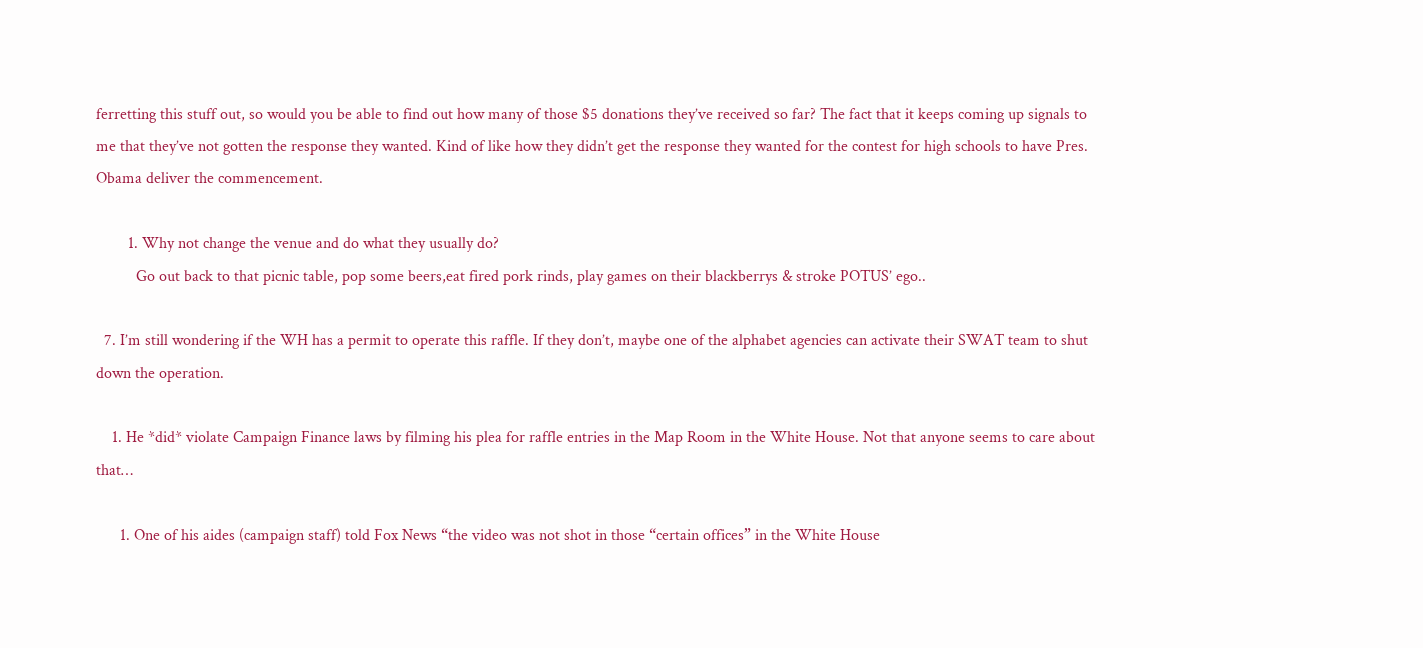ferretting this stuff out, so would you be able to find out how many of those $5 donations they’ve received so far? The fact that it keeps coming up signals to me that they’ve not gotten the response they wanted. Kind of like how they didn’t get the response they wanted for the contest for high schools to have Pres. Obama deliver the commencement.

        1. Why not change the venue and do what they usually do?
          Go out back to that picnic table, pop some beers,eat fired pork rinds, play games on their blackberrys & stroke POTUS’ ego..

  7. I’m still wondering if the WH has a permit to operate this raffle. If they don’t, maybe one of the alphabet agencies can activate their SWAT team to shut down the operation.

    1. He *did* violate Campaign Finance laws by filming his plea for raffle entries in the Map Room in the White House. Not that anyone seems to care about that…

      1. One of his aides (campaign staff) told Fox News “the video was not shot in those “certain offices” in the White House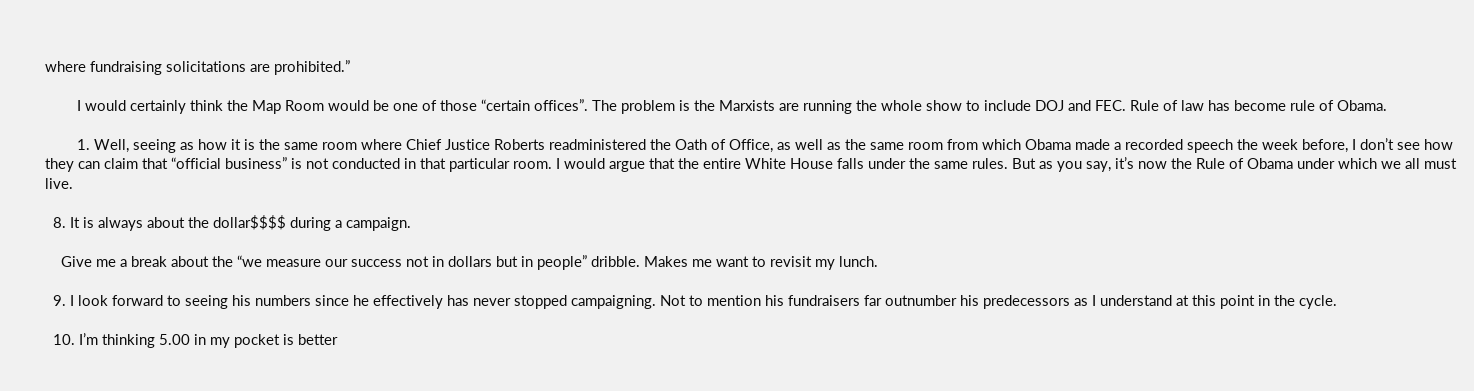where fundraising solicitations are prohibited.”

        I would certainly think the Map Room would be one of those “certain offices”. The problem is the Marxists are running the whole show to include DOJ and FEC. Rule of law has become rule of Obama.

        1. Well, seeing as how it is the same room where Chief Justice Roberts readministered the Oath of Office, as well as the same room from which Obama made a recorded speech the week before, I don’t see how they can claim that “official business” is not conducted in that particular room. I would argue that the entire White House falls under the same rules. But as you say, it’s now the Rule of Obama under which we all must live.

  8. It is always about the dollar$$$$ during a campaign.

    Give me a break about the “we measure our success not in dollars but in people” dribble. Makes me want to revisit my lunch.

  9. I look forward to seeing his numbers since he effectively has never stopped campaigning. Not to mention his fundraisers far outnumber his predecessors as I understand at this point in the cycle.

  10. I’m thinking 5.00 in my pocket is better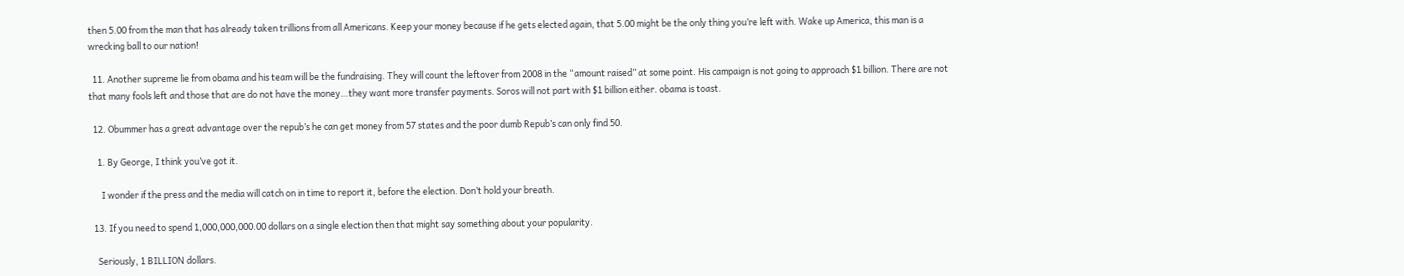then 5.00 from the man that has already taken trillions from all Americans. Keep your money because if he gets elected again, that 5.00 might be the only thing you’re left with. Wake up America, this man is a wrecking ball to our nation!

  11. Another supreme lie from obama and his team will be the fundraising. They will count the leftover from 2008 in the “amount raised” at some point. His campaign is not going to approach $1 billion. There are not that many fools left and those that are do not have the money…they want more transfer payments. Soros will not part with $1 billion either. obama is toast.

  12. Obummer has a great advantage over the repub’s he can get money from 57 states and the poor dumb Repub’s can only find 50.

    1. By George, I think you’ve got it.

      I wonder if the press and the media will catch on in time to report it, before the election. Don’t hold your breath.

  13. If you need to spend 1,000,000,000.00 dollars on a single election then that might say something about your popularity.

    Seriously, 1 BILLION dollars.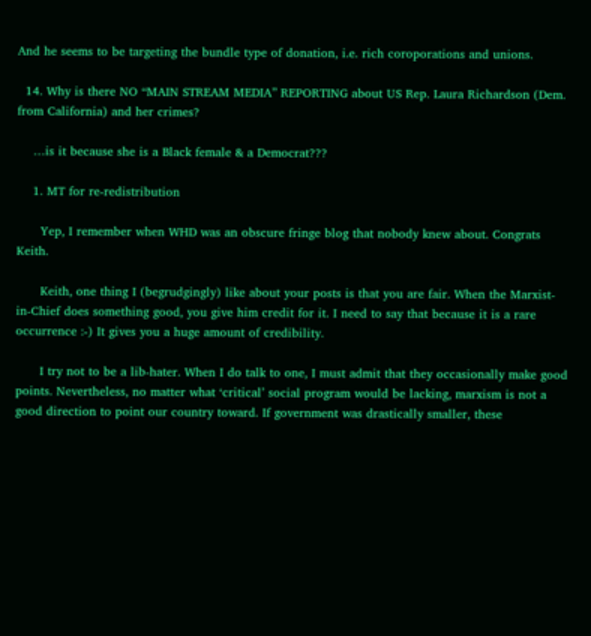And he seems to be targeting the bundle type of donation, i.e. rich coroporations and unions.

  14. Why is there NO “MAIN STREAM MEDIA” REPORTING about US Rep. Laura Richardson (Dem. from California) and her crimes?

    …is it because she is a Black female & a Democrat???

    1. MT for re-redistribution

      Yep, I remember when WHD was an obscure fringe blog that nobody knew about. Congrats Keith.

      Keith, one thing I (begrudgingly) like about your posts is that you are fair. When the Marxist-in-Chief does something good, you give him credit for it. I need to say that because it is a rare occurrence :-) It gives you a huge amount of credibility.

      I try not to be a lib-hater. When I do talk to one, I must admit that they occasionally make good points. Nevertheless, no matter what ‘critical’ social program would be lacking, marxism is not a good direction to point our country toward. If government was drastically smaller, these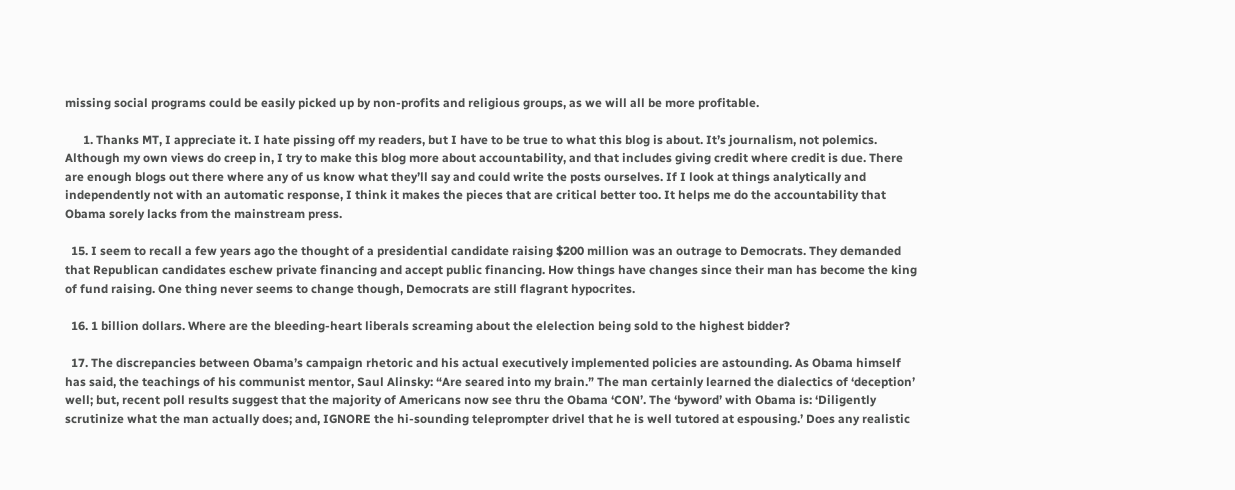missing social programs could be easily picked up by non-profits and religious groups, as we will all be more profitable.

      1. Thanks MT, I appreciate it. I hate pissing off my readers, but I have to be true to what this blog is about. It’s journalism, not polemics. Although my own views do creep in, I try to make this blog more about accountability, and that includes giving credit where credit is due. There are enough blogs out there where any of us know what they’ll say and could write the posts ourselves. If I look at things analytically and independently not with an automatic response, I think it makes the pieces that are critical better too. It helps me do the accountability that Obama sorely lacks from the mainstream press.

  15. I seem to recall a few years ago the thought of a presidential candidate raising $200 million was an outrage to Democrats. They demanded that Republican candidates eschew private financing and accept public financing. How things have changes since their man has become the king of fund raising. One thing never seems to change though, Democrats are still flagrant hypocrites.

  16. 1 billion dollars. Where are the bleeding-heart liberals screaming about the elelection being sold to the highest bidder?

  17. The discrepancies between Obama’s campaign rhetoric and his actual executively implemented policies are astounding. As Obama himself has said, the teachings of his communist mentor, Saul Alinsky: “Are seared into my brain.” The man certainly learned the dialectics of ‘deception’ well; but, recent poll results suggest that the majority of Americans now see thru the Obama ‘CON’. The ‘byword’ with Obama is: ‘Diligently scrutinize what the man actually does; and, IGNORE the hi-sounding teleprompter drivel that he is well tutored at espousing.’ Does any realistic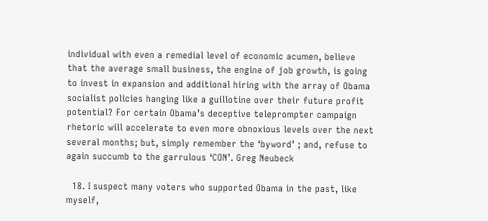individual with even a remedial level of economic acumen, believe that the average small business, the engine of job growth, is going to invest in expansion and additional hiring with the array of Obama socialist policies hanging like a guillotine over their future profit potential? For certain Obama’s deceptive teleprompter campaign rhetoric will accelerate to even more obnoxious levels over the next several months; but, simply remember the ‘byword’ ; and, refuse to again succumb to the garrulous ‘CON’. Greg Neubeck

  18. I suspect many voters who supported Obama in the past, like myself,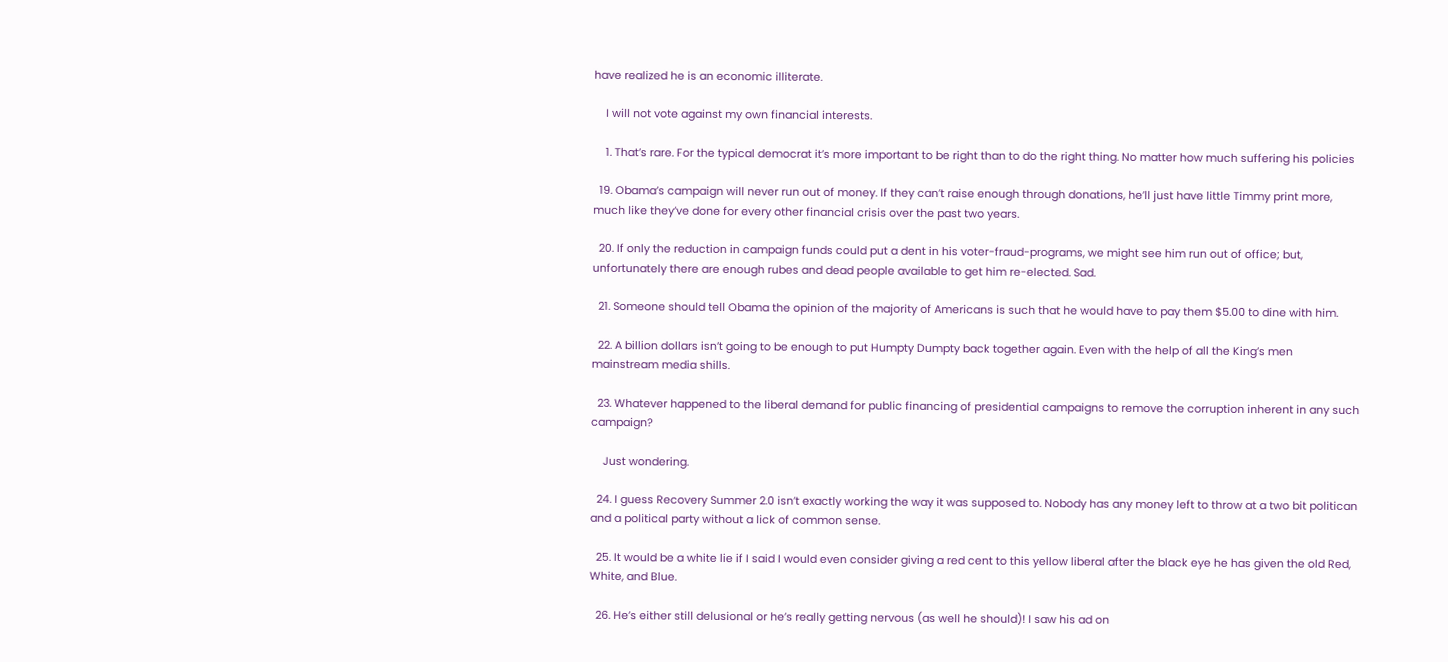have realized he is an economic illiterate.

    I will not vote against my own financial interests.

    1. That’s rare. For the typical democrat it’s more important to be right than to do the right thing. No matter how much suffering his policies

  19. Obama’s campaign will never run out of money. If they can’t raise enough through donations, he’ll just have little Timmy print more, much like they’ve done for every other financial crisis over the past two years.

  20. If only the reduction in campaign funds could put a dent in his voter-fraud-programs, we might see him run out of office; but, unfortunately there are enough rubes and dead people available to get him re-elected. Sad.

  21. Someone should tell Obama the opinion of the majority of Americans is such that he would have to pay them $5.00 to dine with him.

  22. A billion dollars isn’t going to be enough to put Humpty Dumpty back together again. Even with the help of all the King’s men mainstream media shills.

  23. Whatever happened to the liberal demand for public financing of presidential campaigns to remove the corruption inherent in any such campaign?

    Just wondering.

  24. I guess Recovery Summer 2.0 isn’t exactly working the way it was supposed to. Nobody has any money left to throw at a two bit politican and a political party without a lick of common sense.

  25. It would be a white lie if I said I would even consider giving a red cent to this yellow liberal after the black eye he has given the old Red, White, and Blue.

  26. He’s either still delusional or he’s really getting nervous (as well he should)! I saw his ad on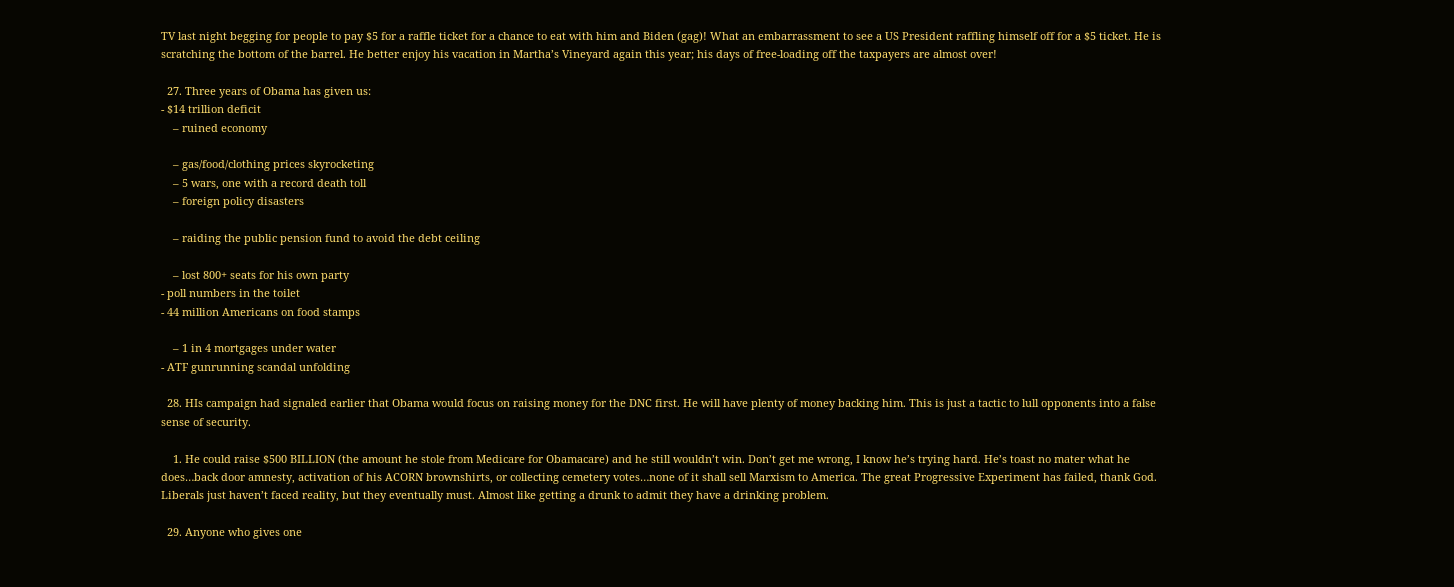TV last night begging for people to pay $5 for a raffle ticket for a chance to eat with him and Biden (gag)! What an embarrassment to see a US President raffling himself off for a $5 ticket. He is scratching the bottom of the barrel. He better enjoy his vacation in Martha’s Vineyard again this year; his days of free-loading off the taxpayers are almost over!

  27. Three years of Obama has given us:
- $14 trillion deficit
    – ruined economy

    – gas/food/clothing prices skyrocketing
    – 5 wars, one with a record death toll
    – foreign policy disasters

    – raiding the public pension fund to avoid the debt ceiling

    – lost 800+ seats for his own party
- poll numbers in the toilet
- 44 million Americans on food stamps

    – 1 in 4 mortgages under water
- ATF gunrunning scandal unfolding

  28. HIs campaign had signaled earlier that Obama would focus on raising money for the DNC first. He will have plenty of money backing him. This is just a tactic to lull opponents into a false sense of security.

    1. He could raise $500 BILLION (the amount he stole from Medicare for Obamacare) and he still wouldn’t win. Don’t get me wrong, I know he’s trying hard. He’s toast no mater what he does…back door amnesty, activation of his ACORN brownshirts, or collecting cemetery votes…none of it shall sell Marxism to America. The great Progressive Experiment has failed, thank God. Liberals just haven’t faced reality, but they eventually must. Almost like getting a drunk to admit they have a drinking problem.

  29. Anyone who gives one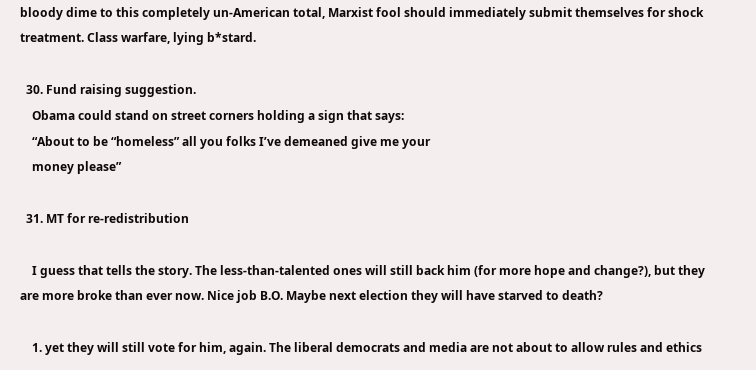bloody dime to this completely un-American total, Marxist fool should immediately submit themselves for shock treatment. Class warfare, lying b*stard.

  30. Fund raising suggestion.
    Obama could stand on street corners holding a sign that says:
    “About to be “homeless” all you folks I’ve demeaned give me your
    money please”

  31. MT for re-redistribution

    I guess that tells the story. The less-than-talented ones will still back him (for more hope and change?), but they are more broke than ever now. Nice job B.O. Maybe next election they will have starved to death?

    1. yet they will still vote for him, again. The liberal democrats and media are not about to allow rules and ethics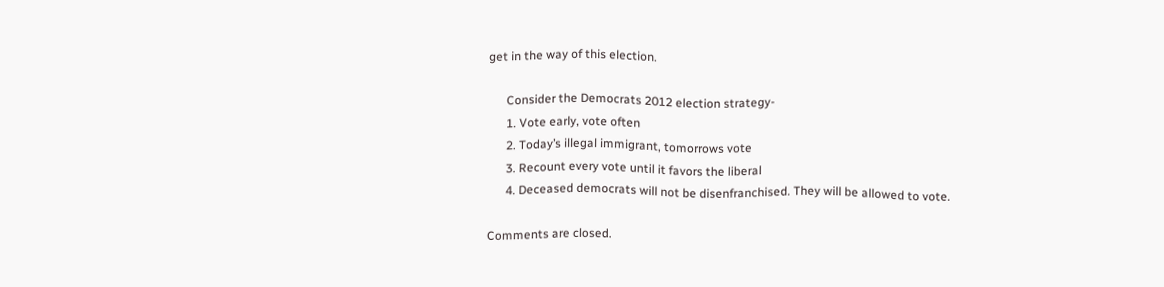get in the way of this election.

      Consider the Democrats 2012 election strategy-
      1. Vote early, vote often
      2. Today’s illegal immigrant, tomorrows vote
      3. Recount every vote until it favors the liberal
      4. Deceased democrats will not be disenfranchised. They will be allowed to vote.

Comments are closed.